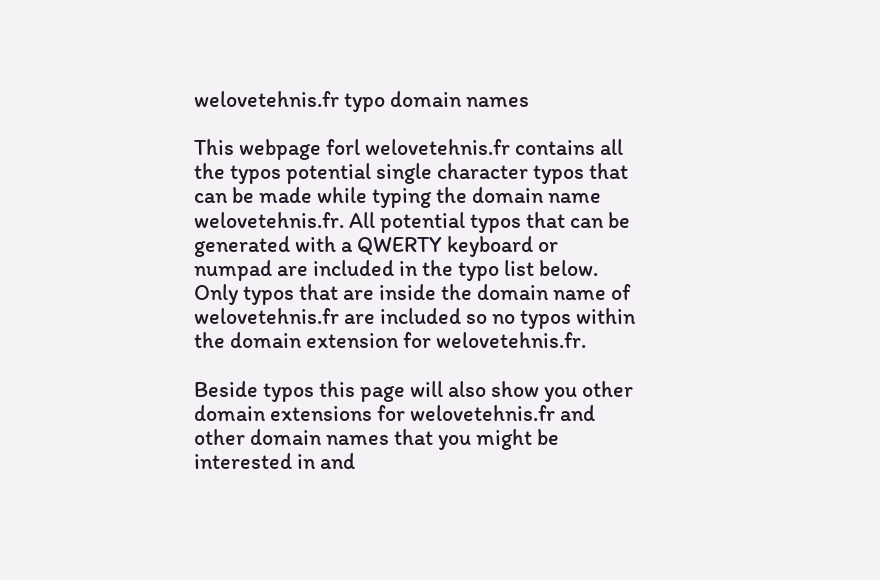welovetehnis.fr typo domain names

This webpage forl welovetehnis.fr contains all the typos potential single character typos that can be made while typing the domain name welovetehnis.fr. All potential typos that can be generated with a QWERTY keyboard or numpad are included in the typo list below. Only typos that are inside the domain name of welovetehnis.fr are included so no typos within the domain extension for welovetehnis.fr.

Beside typos this page will also show you other domain extensions for welovetehnis.fr and other domain names that you might be interested in and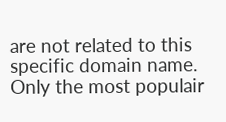are not related to this specific domain name. Only the most populair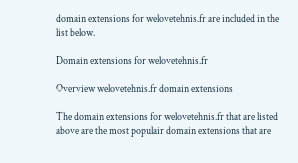domain extensions for welovetehnis.fr are included in the list below.

Domain extensions for welovetehnis.fr

Overview welovetehnis.fr domain extensions

The domain extensions for welovetehnis.fr that are listed above are the most populair domain extensions that are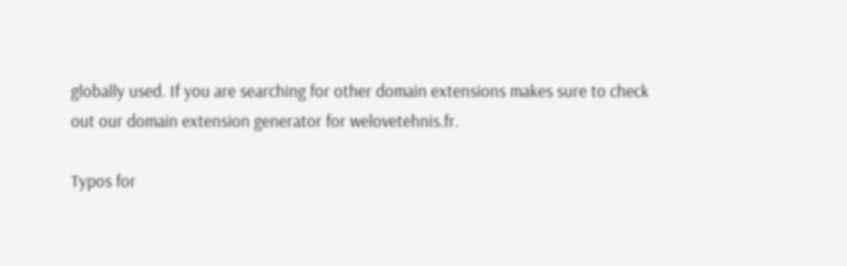globally used. If you are searching for other domain extensions makes sure to check out our domain extension generator for welovetehnis.fr.

Typos for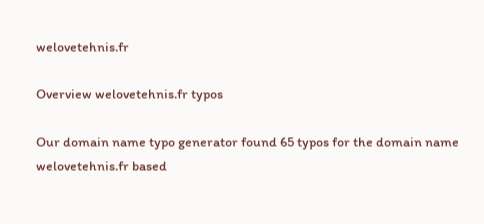welovetehnis.fr

Overview welovetehnis.fr typos

Our domain name typo generator found 65 typos for the domain name welovetehnis.fr based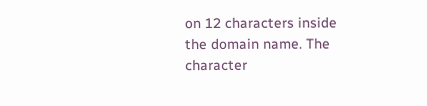on 12 characters inside the domain name. The character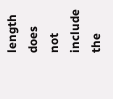length does not include the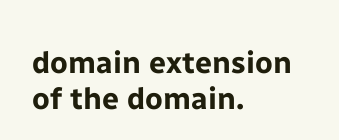domain extension of the domain.